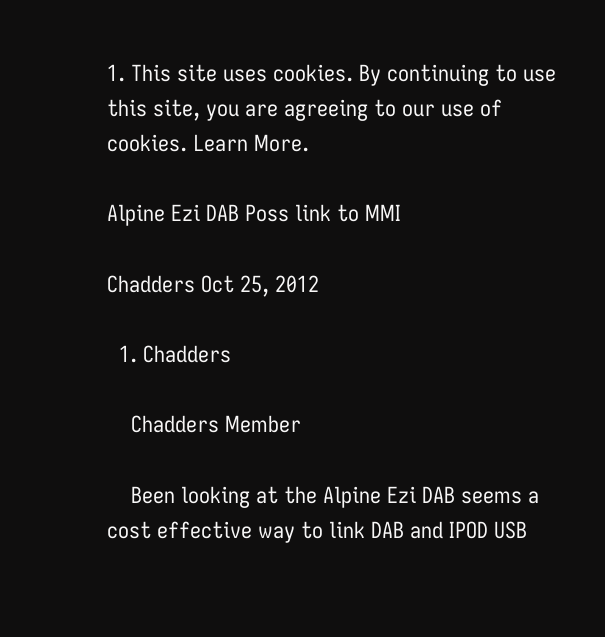1. This site uses cookies. By continuing to use this site, you are agreeing to our use of cookies. Learn More.

Alpine Ezi DAB Poss link to MMI

Chadders Oct 25, 2012

  1. Chadders

    Chadders Member

    Been looking at the Alpine Ezi DAB seems a cost effective way to link DAB and IPOD USB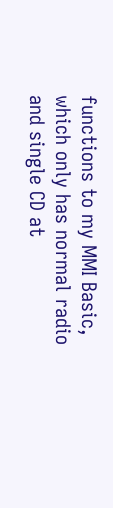functions to my MMI Basic, which only has normal radio and single CD at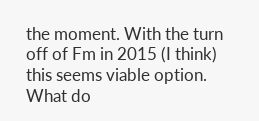the moment. With the turn off of Fm in 2015 (I think) this seems viable option. What do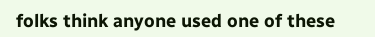folks think anyone used one of these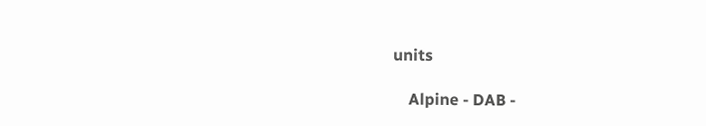units

    Alpine - DAB -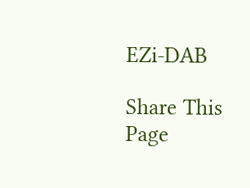EZi-DAB

Share This Page